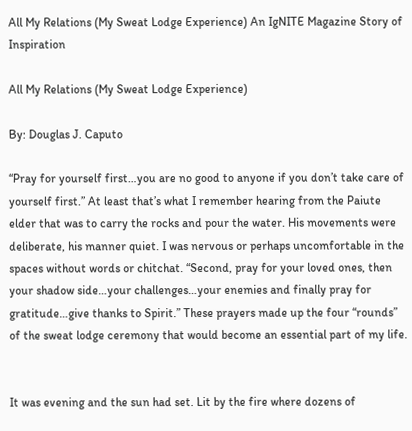All My Relations (My Sweat Lodge Experience) An IgNITE Magazine Story of Inspiration

All My Relations (My Sweat Lodge Experience)

By: Douglas J. Caputo

“Pray for yourself first…you are no good to anyone if you don’t take care of yourself first.” At least that’s what I remember hearing from the Paiute elder that was to carry the rocks and pour the water. His movements were deliberate, his manner quiet. I was nervous or perhaps uncomfortable in the spaces without words or chitchat. “Second, pray for your loved ones, then your shadow side…your challenges…your enemies and finally pray for gratitude…give thanks to Spirit.” These prayers made up the four “rounds” of the sweat lodge ceremony that would become an essential part of my life.


It was evening and the sun had set. Lit by the fire where dozens of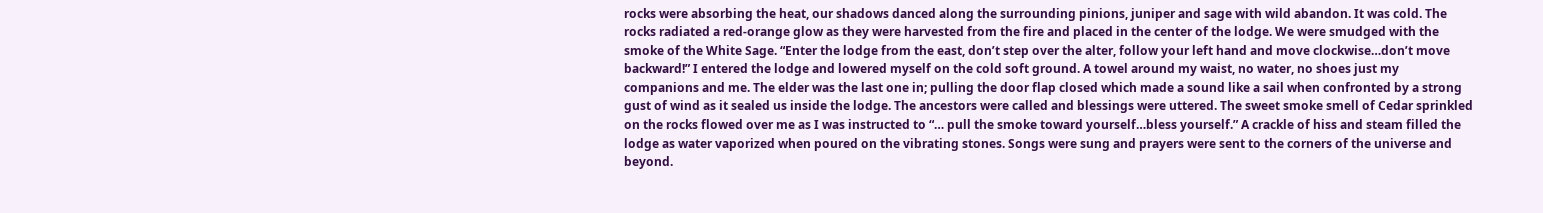rocks were absorbing the heat, our shadows danced along the surrounding pinions, juniper and sage with wild abandon. It was cold. The rocks radiated a red-orange glow as they were harvested from the fire and placed in the center of the lodge. We were smudged with the smoke of the White Sage. “Enter the lodge from the east, don’t step over the alter, follow your left hand and move clockwise…don’t move backward!” I entered the lodge and lowered myself on the cold soft ground. A towel around my waist, no water, no shoes just my companions and me. The elder was the last one in; pulling the door flap closed which made a sound like a sail when confronted by a strong gust of wind as it sealed us inside the lodge. The ancestors were called and blessings were uttered. The sweet smoke smell of Cedar sprinkled on the rocks flowed over me as I was instructed to “… pull the smoke toward yourself…bless yourself.” A crackle of hiss and steam filled the lodge as water vaporized when poured on the vibrating stones. Songs were sung and prayers were sent to the corners of the universe and beyond.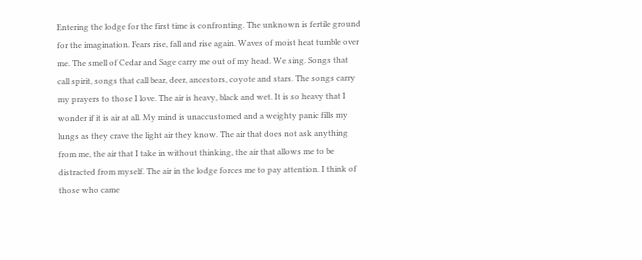Entering the lodge for the first time is confronting. The unknown is fertile ground for the imagination. Fears rise, fall and rise again. Waves of moist heat tumble over me. The smell of Cedar and Sage carry me out of my head. We sing. Songs that call spirit, songs that call bear, deer, ancestors, coyote and stars. The songs carry my prayers to those I love. The air is heavy, black and wet. It is so heavy that I wonder if it is air at all. My mind is unaccustomed and a weighty panic fills my lungs as they crave the light air they know. The air that does not ask anything from me, the air that I take in without thinking, the air that allows me to be distracted from myself. The air in the lodge forces me to pay attention. I think of those who came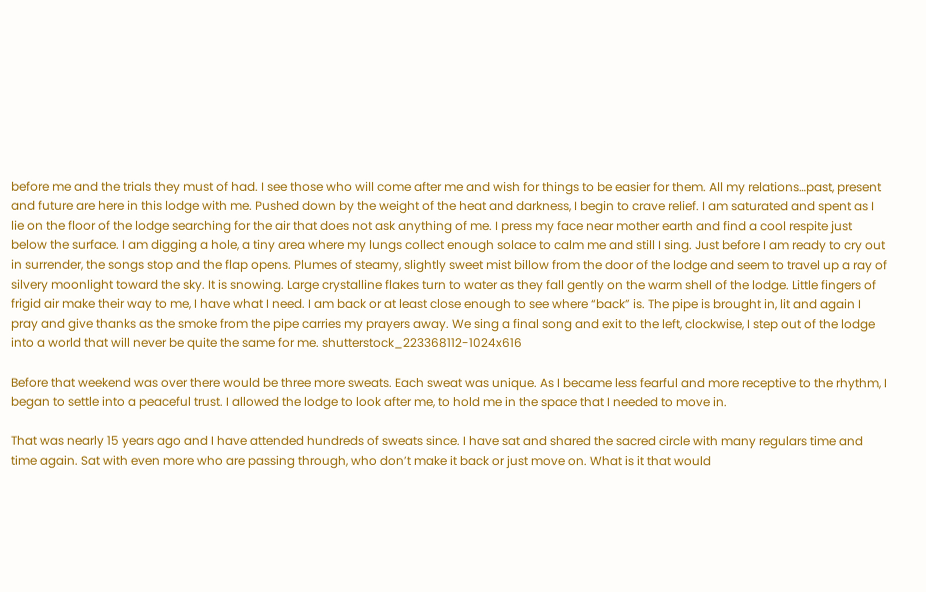before me and the trials they must of had. I see those who will come after me and wish for things to be easier for them. All my relations…past, present and future are here in this lodge with me. Pushed down by the weight of the heat and darkness, I begin to crave relief. I am saturated and spent as I lie on the floor of the lodge searching for the air that does not ask anything of me. I press my face near mother earth and find a cool respite just below the surface. I am digging a hole, a tiny area where my lungs collect enough solace to calm me and still I sing. Just before I am ready to cry out in surrender, the songs stop and the flap opens. Plumes of steamy, slightly sweet mist billow from the door of the lodge and seem to travel up a ray of silvery moonlight toward the sky. It is snowing. Large crystalline flakes turn to water as they fall gently on the warm shell of the lodge. Little fingers of frigid air make their way to me, I have what I need. I am back or at least close enough to see where “back” is. The pipe is brought in, lit and again I pray and give thanks as the smoke from the pipe carries my prayers away. We sing a final song and exit to the left, clockwise, I step out of the lodge into a world that will never be quite the same for me. shutterstock_223368112-1024x616

Before that weekend was over there would be three more sweats. Each sweat was unique. As I became less fearful and more receptive to the rhythm, I began to settle into a peaceful trust. I allowed the lodge to look after me, to hold me in the space that I needed to move in.

That was nearly 15 years ago and I have attended hundreds of sweats since. I have sat and shared the sacred circle with many regulars time and time again. Sat with even more who are passing through, who don’t make it back or just move on. What is it that would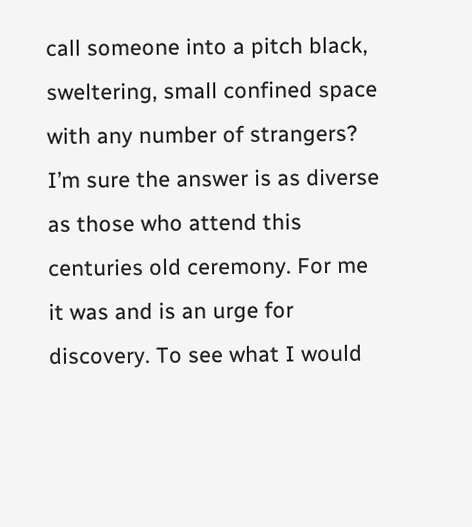call someone into a pitch black, sweltering, small confined space with any number of strangers? I’m sure the answer is as diverse as those who attend this centuries old ceremony. For me it was and is an urge for discovery. To see what I would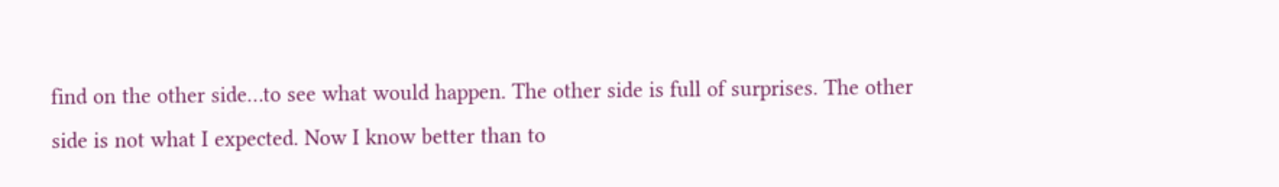find on the other side…to see what would happen. The other side is full of surprises. The other side is not what I expected. Now I know better than to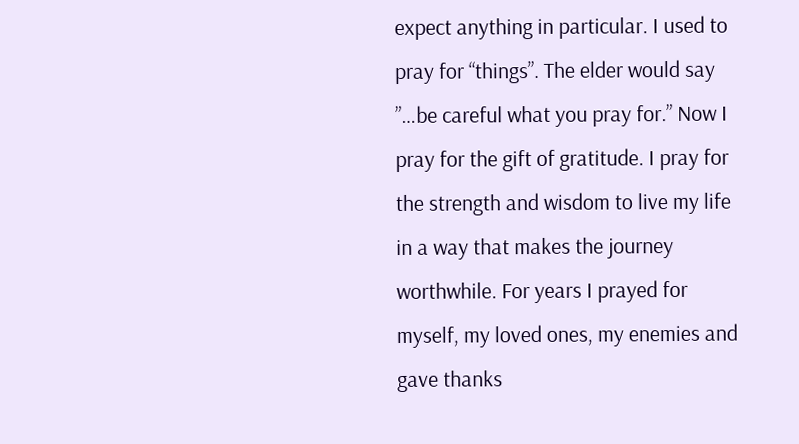expect anything in particular. I used to pray for “things”. The elder would say ”…be careful what you pray for.” Now I pray for the gift of gratitude. I pray for the strength and wisdom to live my life in a way that makes the journey worthwhile. For years I prayed for myself, my loved ones, my enemies and gave thanks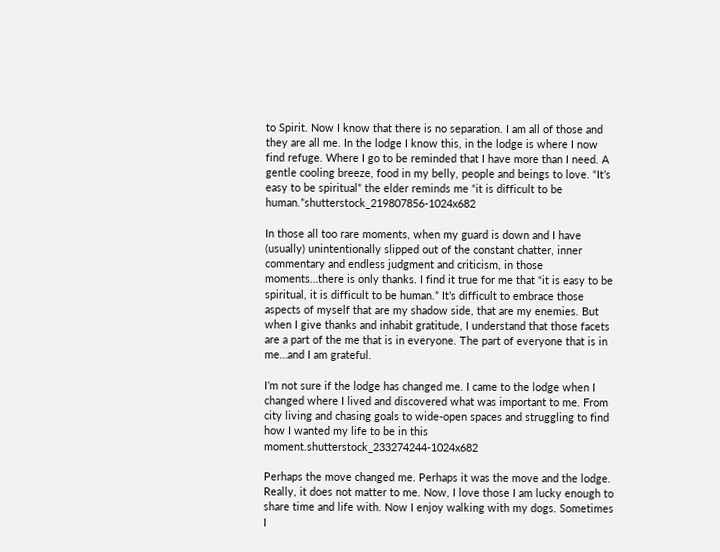to Spirit. Now I know that there is no separation. I am all of those and they are all me. In the lodge I know this, in the lodge is where I now find refuge. Where I go to be reminded that I have more than I need. A gentle cooling breeze, food in my belly, people and beings to love. “It’s easy to be spiritual” the elder reminds me “it is difficult to be human.”shutterstock_219807856-1024x682

In those all too rare moments, when my guard is down and I have (usually) unintentionally slipped out of the constant chatter, inner commentary and endless judgment and criticism, in those moments…there is only thanks. I find it true for me that “it is easy to be spiritual, it is difficult to be human.” It’s difficult to embrace those aspects of myself that are my shadow side, that are my enemies. But when I give thanks and inhabit gratitude, I understand that those facets are a part of the me that is in everyone. The part of everyone that is in me…and I am grateful.

I’m not sure if the lodge has changed me. I came to the lodge when I changed where I lived and discovered what was important to me. From city living and chasing goals to wide-open spaces and struggling to find how I wanted my life to be in this moment.shutterstock_233274244-1024x682

Perhaps the move changed me. Perhaps it was the move and the lodge. Really, it does not matter to me. Now, I love those I am lucky enough to share time and life with. Now I enjoy walking with my dogs. Sometimes I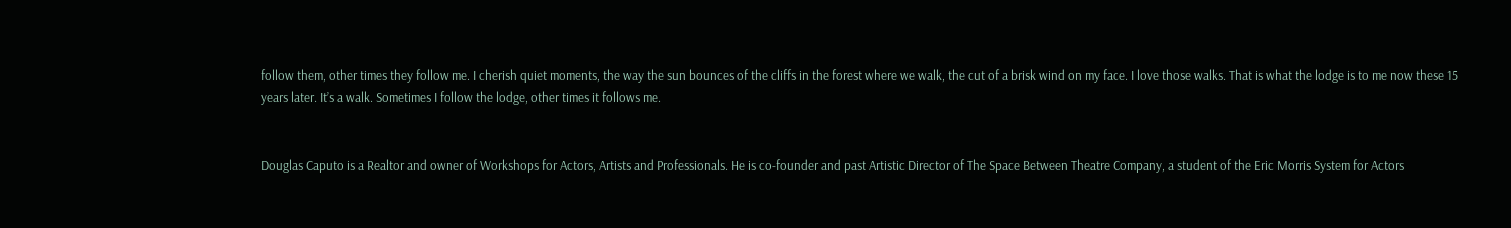follow them, other times they follow me. I cherish quiet moments, the way the sun bounces of the cliffs in the forest where we walk, the cut of a brisk wind on my face. I love those walks. That is what the lodge is to me now these 15 years later. It’s a walk. Sometimes I follow the lodge, other times it follows me.


Douglas Caputo is a Realtor and owner of Workshops for Actors, Artists and Professionals. He is co-founder and past Artistic Director of The Space Between Theatre Company, a student of the Eric Morris System for Actors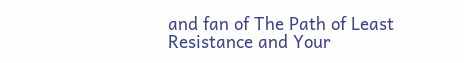and fan of The Path of Least Resistance and Your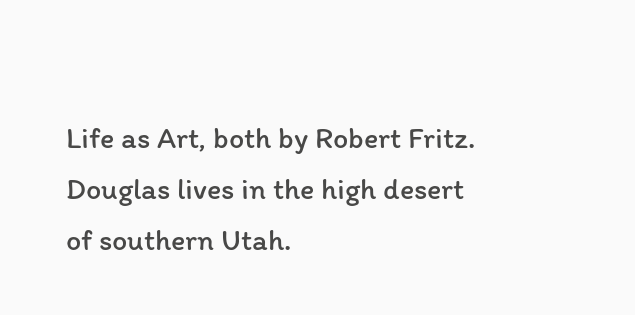Life as Art, both by Robert Fritz. Douglas lives in the high desert of southern Utah.